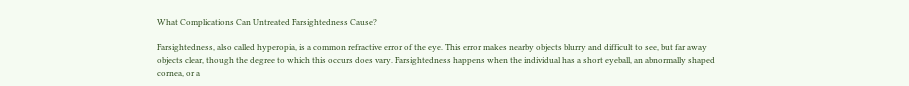What Complications Can Untreated Farsightedness Cause?

Farsightedness, also called hyperopia, is a common refractive error of the eye. This error makes nearby objects blurry and difficult to see, but far away objects clear, though the degree to which this occurs does vary. Farsightedness happens when the individual has a short eyeball, an abnormally shaped cornea, or a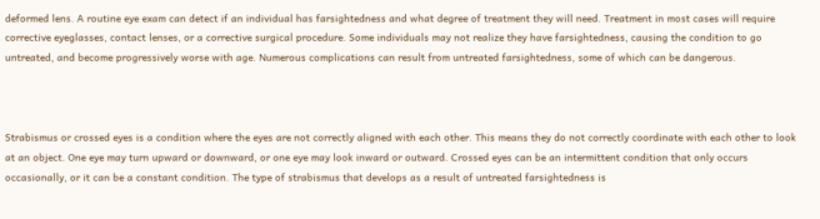deformed lens. A routine eye exam can detect if an individual has farsightedness and what degree of treatment they will need. Treatment in most cases will require corrective eyeglasses, contact lenses, or a corrective surgical procedure. Some individuals may not realize they have farsightedness, causing the condition to go untreated, and become progressively worse with age. Numerous complications can result from untreated farsightedness, some of which can be dangerous.



Strabismus or crossed eyes is a condition where the eyes are not correctly aligned with each other. This means they do not correctly coordinate with each other to look at an object. One eye may turn upward or downward, or one eye may look inward or outward. Crossed eyes can be an intermittent condition that only occurs occasionally, or it can be a constant condition. The type of strabismus that develops as a result of untreated farsightedness is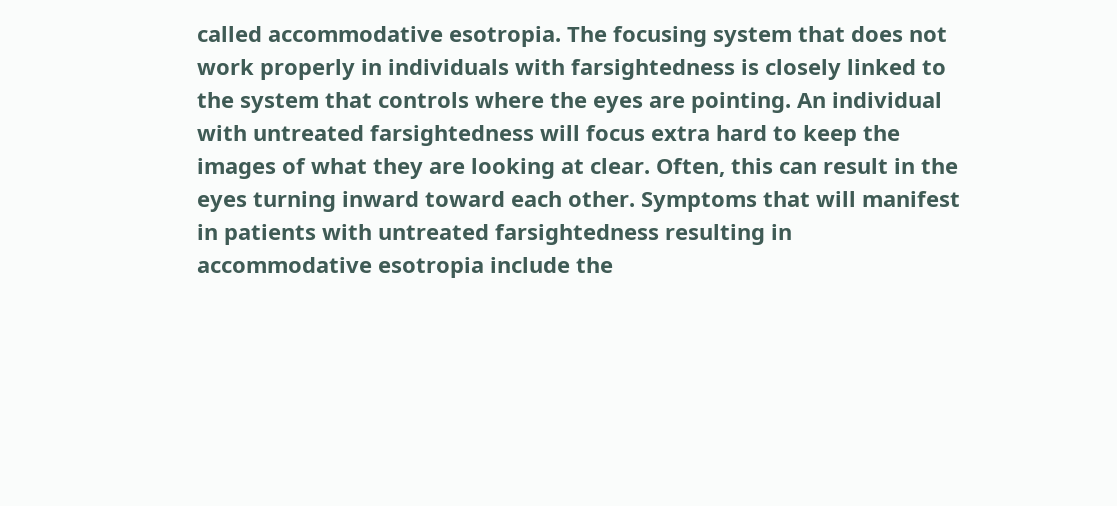called accommodative esotropia. The focusing system that does not work properly in individuals with farsightedness is closely linked to the system that controls where the eyes are pointing. An individual with untreated farsightedness will focus extra hard to keep the images of what they are looking at clear. Often, this can result in the eyes turning inward toward each other. Symptoms that will manifest in patients with untreated farsightedness resulting in accommodative esotropia include the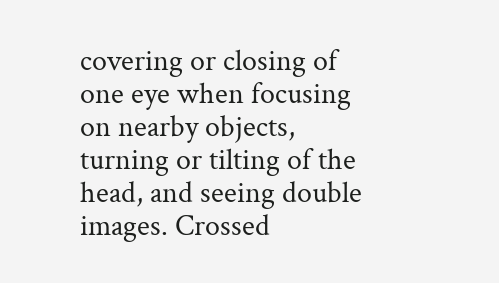covering or closing of one eye when focusing on nearby objects, turning or tilting of the head, and seeing double images. Crossed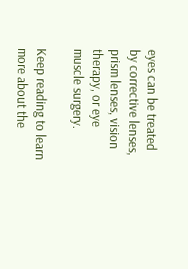eyes can be treated by corrective lenses, prism lenses, vision therapy, or eye muscle surgery.

Keep reading to learn more about the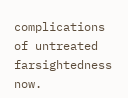complications of untreated farsightedness now.